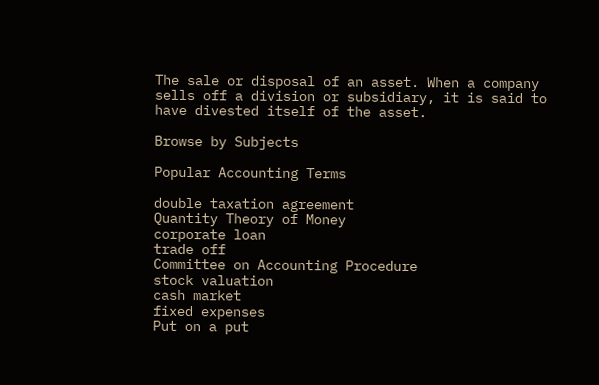The sale or disposal of an asset. When a company sells off a division or subsidiary, it is said to have divested itself of the asset.

Browse by Subjects

Popular Accounting Terms

double taxation agreement
Quantity Theory of Money
corporate loan
trade off
Committee on Accounting Procedure
stock valuation
cash market
fixed expenses
Put on a put